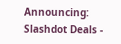Announcing: Slashdot Deals -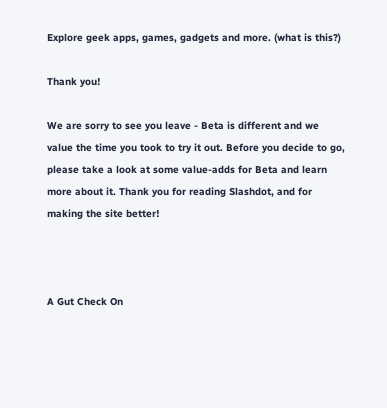Explore geek apps, games, gadgets and more. (what is this?)

Thank you!

We are sorry to see you leave - Beta is different and we value the time you took to try it out. Before you decide to go, please take a look at some value-adds for Beta and learn more about it. Thank you for reading Slashdot, and for making the site better!



A Gut Check On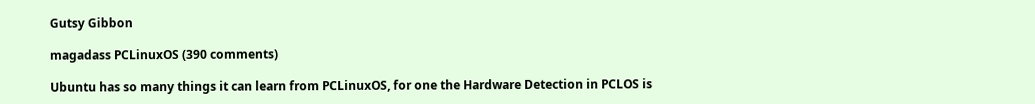Gutsy Gibbon

magadass PCLinuxOS (390 comments)

Ubuntu has so many things it can learn from PCLinuxOS, for one the Hardware Detection in PCLOS is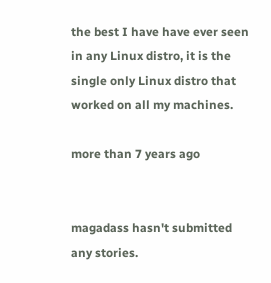the best I have have ever seen in any Linux distro, it is the single only Linux distro that worked on all my machines.

more than 7 years ago


magadass hasn't submitted any stories.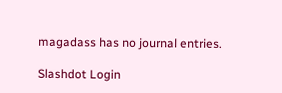magadass has no journal entries.

Slashdot Login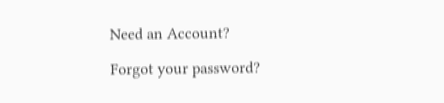Need an Account?

Forgot your password?